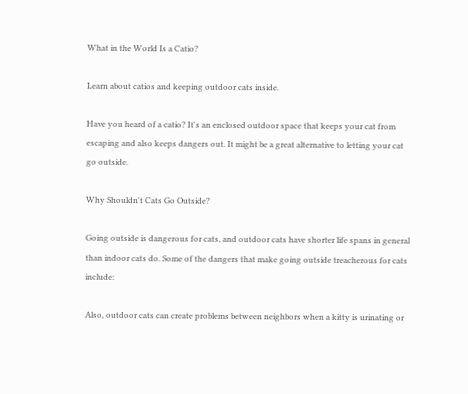What in the World Is a Catio?

Learn about catios and keeping outdoor cats inside.

Have you heard of a catio? It's an enclosed outdoor space that keeps your cat from escaping and also keeps dangers out. It might be a great alternative to letting your cat go outside.

Why Shouldn't Cats Go Outside?

Going outside is dangerous for cats, and outdoor cats have shorter life spans in general than indoor cats do. Some of the dangers that make going outside treacherous for cats include:

Also, outdoor cats can create problems between neighbors when a kitty is urinating or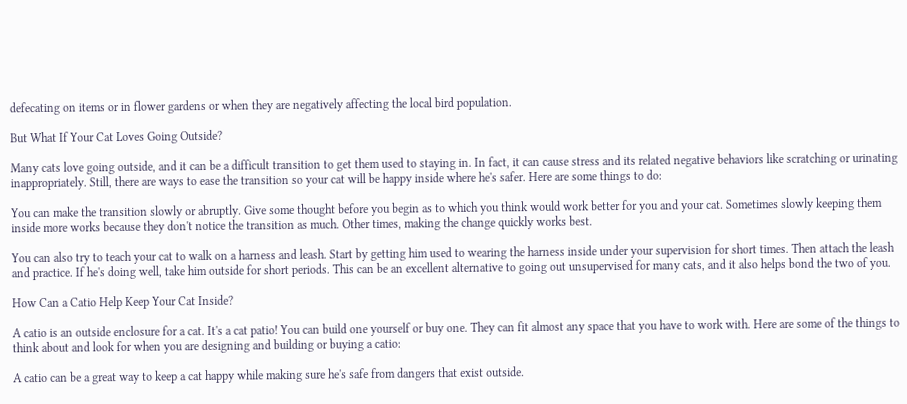defecating on items or in flower gardens or when they are negatively affecting the local bird population.

But What If Your Cat Loves Going Outside?

Many cats love going outside, and it can be a difficult transition to get them used to staying in. In fact, it can cause stress and its related negative behaviors like scratching or urinating inappropriately. Still, there are ways to ease the transition so your cat will be happy inside where he's safer. Here are some things to do:

You can make the transition slowly or abruptly. Give some thought before you begin as to which you think would work better for you and your cat. Sometimes slowly keeping them inside more works because they don't notice the transition as much. Other times, making the change quickly works best.

You can also try to teach your cat to walk on a harness and leash. Start by getting him used to wearing the harness inside under your supervision for short times. Then attach the leash and practice. If he's doing well, take him outside for short periods. This can be an excellent alternative to going out unsupervised for many cats, and it also helps bond the two of you.

How Can a Catio Help Keep Your Cat Inside?

A catio is an outside enclosure for a cat. It's a cat patio! You can build one yourself or buy one. They can fit almost any space that you have to work with. Here are some of the things to think about and look for when you are designing and building or buying a catio:

A catio can be a great way to keep a cat happy while making sure he's safe from dangers that exist outside.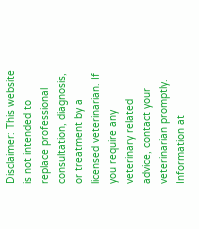Disclaimer: This website is not intended to replace professional consultation, diagnosis, or treatment by a licensed veterinarian. If you require any veterinary related advice, contact your veterinarian promptly. Information at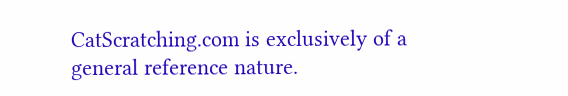CatScratching.com is exclusively of a general reference nature.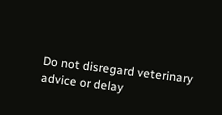Do not disregard veterinary advice or delay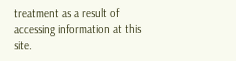treatment as a result of accessing information at this site.